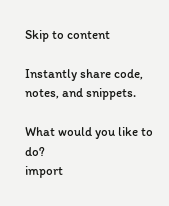Skip to content

Instantly share code, notes, and snippets.

What would you like to do?
import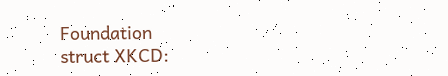Foundation
struct XKCD: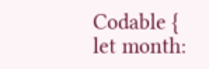Codable {
let month: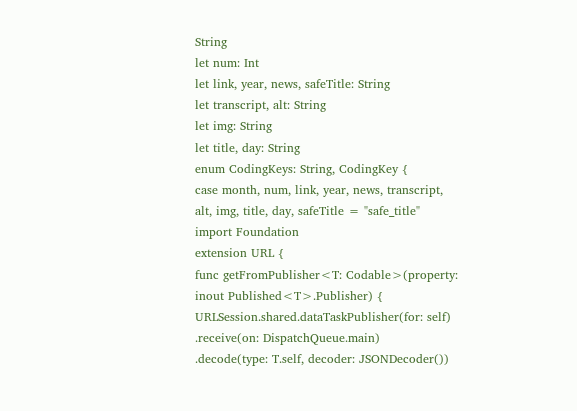String
let num: Int
let link, year, news, safeTitle: String
let transcript, alt: String
let img: String
let title, day: String
enum CodingKeys: String, CodingKey {
case month, num, link, year, news, transcript,
alt, img, title, day, safeTitle = "safe_title"
import Foundation
extension URL {
func getFromPublisher<T: Codable>(property: inout Published<T>.Publisher) {
URLSession.shared.dataTaskPublisher(for: self)
.receive(on: DispatchQueue.main)
.decode(type: T.self, decoder: JSONDecoder())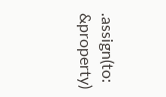.assign(to: &property)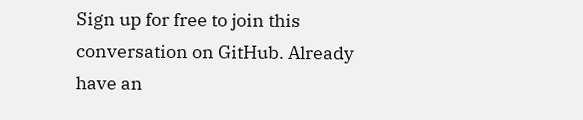Sign up for free to join this conversation on GitHub. Already have an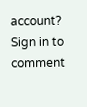account? Sign in to comment